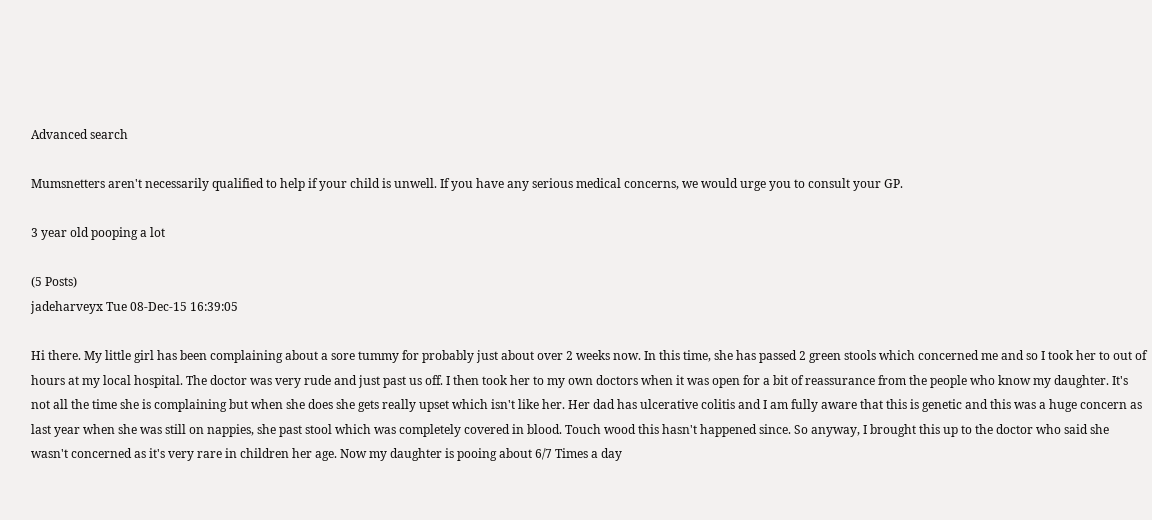Advanced search

Mumsnetters aren't necessarily qualified to help if your child is unwell. If you have any serious medical concerns, we would urge you to consult your GP.

3 year old pooping a lot

(5 Posts)
jadeharveyx Tue 08-Dec-15 16:39:05

Hi there. My little girl has been complaining about a sore tummy for probably just about over 2 weeks now. In this time, she has passed 2 green stools which concerned me and so I took her to out of hours at my local hospital. The doctor was very rude and just past us off. I then took her to my own doctors when it was open for a bit of reassurance from the people who know my daughter. It's not all the time she is complaining but when she does she gets really upset which isn't like her. Her dad has ulcerative colitis and I am fully aware that this is genetic and this was a huge concern as last year when she was still on nappies, she past stool which was completely covered in blood. Touch wood this hasn't happened since. So anyway, I brought this up to the doctor who said she wasn't concerned as it's very rare in children her age. Now my daughter is pooing about 6/7 Times a day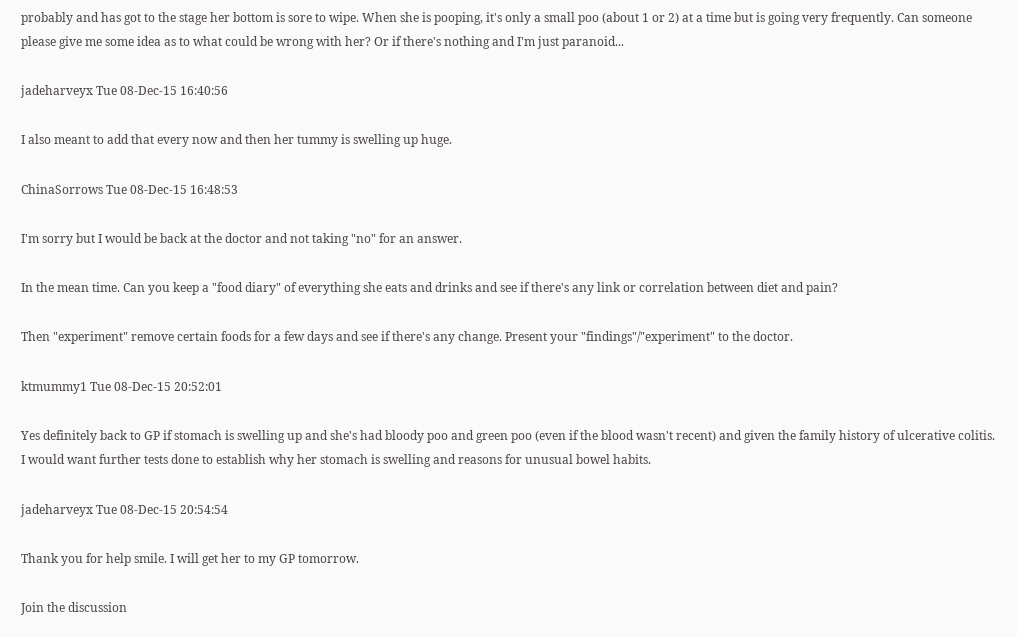probably and has got to the stage her bottom is sore to wipe. When she is pooping, it's only a small poo (about 1 or 2) at a time but is going very frequently. Can someone please give me some idea as to what could be wrong with her? Or if there's nothing and I'm just paranoid...

jadeharveyx Tue 08-Dec-15 16:40:56

I also meant to add that every now and then her tummy is swelling up huge.

ChinaSorrows Tue 08-Dec-15 16:48:53

I'm sorry but I would be back at the doctor and not taking "no" for an answer.

In the mean time. Can you keep a "food diary" of everything she eats and drinks and see if there's any link or correlation between diet and pain?

Then "experiment" remove certain foods for a few days and see if there's any change. Present your "findings"/"experiment" to the doctor.

ktmummy1 Tue 08-Dec-15 20:52:01

Yes definitely back to GP if stomach is swelling up and she's had bloody poo and green poo (even if the blood wasn't recent) and given the family history of ulcerative colitis. I would want further tests done to establish why her stomach is swelling and reasons for unusual bowel habits.

jadeharveyx Tue 08-Dec-15 20:54:54

Thank you for help smile. I will get her to my GP tomorrow.

Join the discussion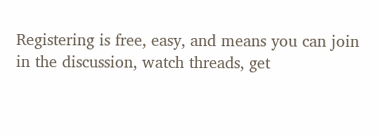Registering is free, easy, and means you can join in the discussion, watch threads, get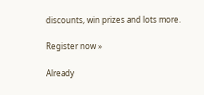discounts, win prizes and lots more.

Register now »

Already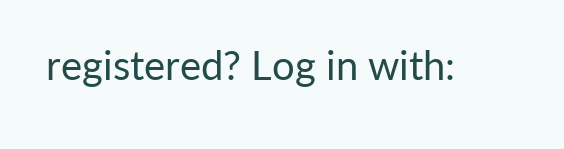registered? Log in with: